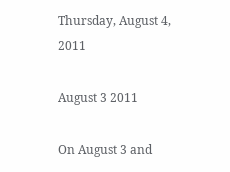Thursday, August 4, 2011

August 3 2011

On August 3 and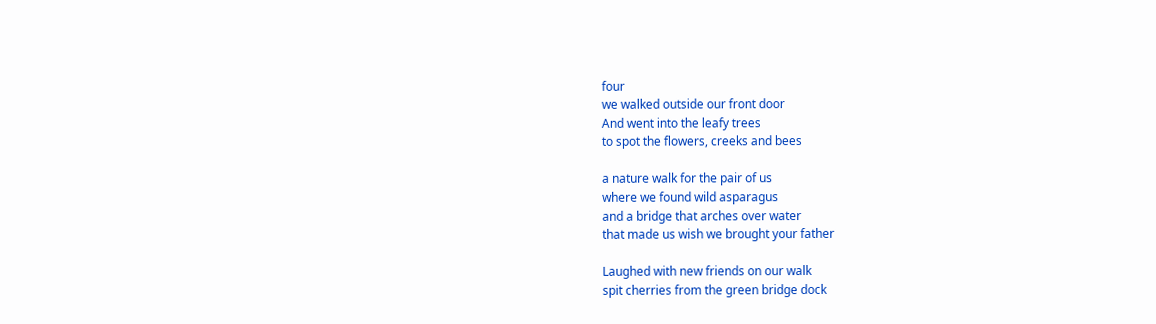four
we walked outside our front door
And went into the leafy trees
to spot the flowers, creeks and bees

a nature walk for the pair of us
where we found wild asparagus
and a bridge that arches over water
that made us wish we brought your father

Laughed with new friends on our walk
spit cherries from the green bridge dock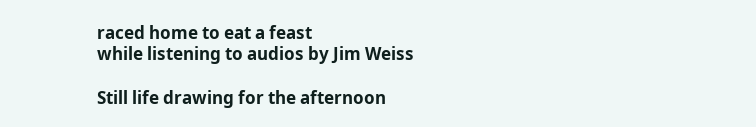raced home to eat a feast
while listening to audios by Jim Weiss

Still life drawing for the afternoon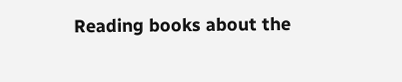Reading books about the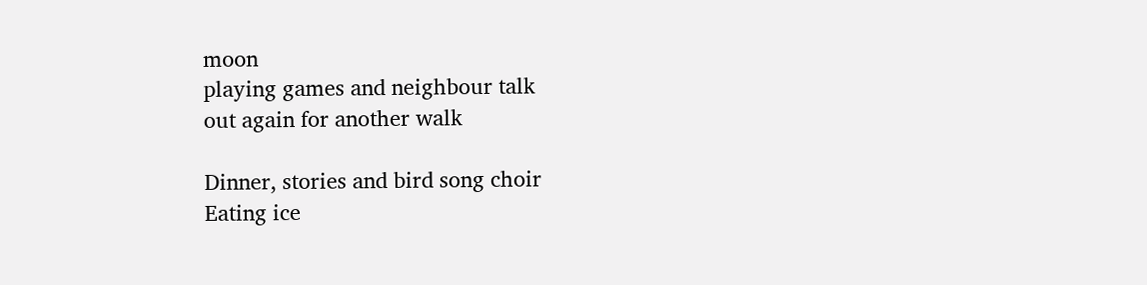moon
playing games and neighbour talk
out again for another walk

Dinner, stories and bird song choir
Eating ice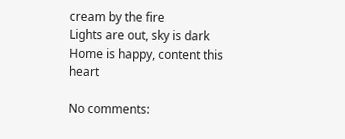cream by the fire
Lights are out, sky is dark
Home is happy, content this heart

No comments: